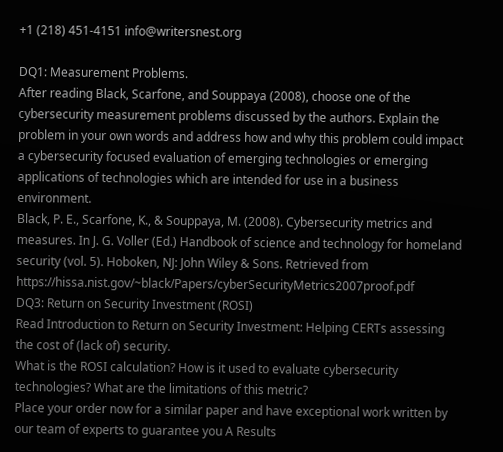+1 (218) 451-4151 info@writersnest.org

DQ1: Measurement Problems.
After reading Black, Scarfone, and Souppaya (2008), choose one of the cybersecurity measurement problems discussed by the authors. Explain the problem in your own words and address how and why this problem could impact a cybersecurity focused evaluation of emerging technologies or emerging applications of technologies which are intended for use in a business environment.
Black, P. E., Scarfone, K., & Souppaya, M. (2008). Cybersecurity metrics and measures. In J. G. Voller (Ed.) Handbook of science and technology for homeland security (vol. 5). Hoboken, NJ: John Wiley & Sons. Retrieved from https://hissa.nist.gov/~black/Papers/cyberSecurityMetrics2007proof.pdf
DQ3: Return on Security Investment (ROSI)
Read Introduction to Return on Security Investment: Helping CERTs assessing the cost of (lack of) security.
What is the ROSI calculation? How is it used to evaluate cybersecurity technologies? What are the limitations of this metric?
Place your order now for a similar paper and have exceptional work written by our team of experts to guarantee you A Results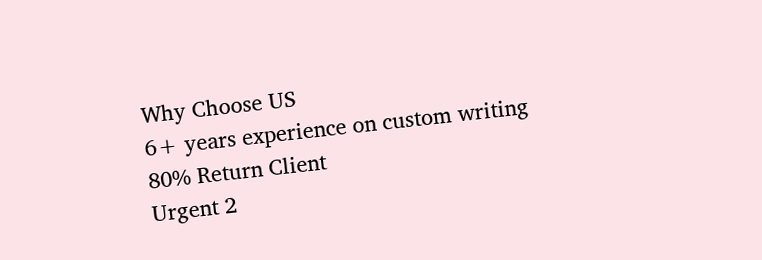Why Choose US
6+ years experience on custom writing
80% Return Client
Urgent 2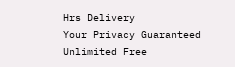Hrs Delivery
Your Privacy Guaranteed
Unlimited Free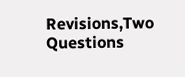Revisions,Two Questions